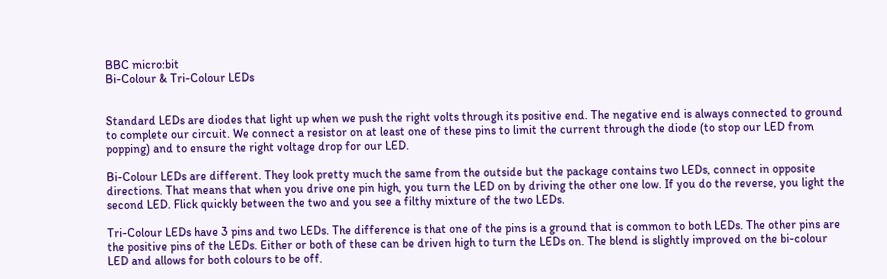BBC micro:bit
Bi-Colour & Tri-Colour LEDs


Standard LEDs are diodes that light up when we push the right volts through its positive end. The negative end is always connected to ground to complete our circuit. We connect a resistor on at least one of these pins to limit the current through the diode (to stop our LED from popping) and to ensure the right voltage drop for our LED.

Bi-Colour LEDs are different. They look pretty much the same from the outside but the package contains two LEDs, connect in opposite directions. That means that when you drive one pin high, you turn the LED on by driving the other one low. If you do the reverse, you light the second LED. Flick quickly between the two and you see a filthy mixture of the two LEDs.

Tri-Colour LEDs have 3 pins and two LEDs. The difference is that one of the pins is a ground that is common to both LEDs. The other pins are the positive pins of the LEDs. Either or both of these can be driven high to turn the LEDs on. The blend is slightly improved on the bi-colour LED and allows for both colours to be off.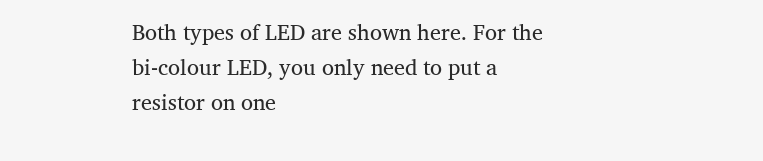Both types of LED are shown here. For the bi-colour LED, you only need to put a resistor on one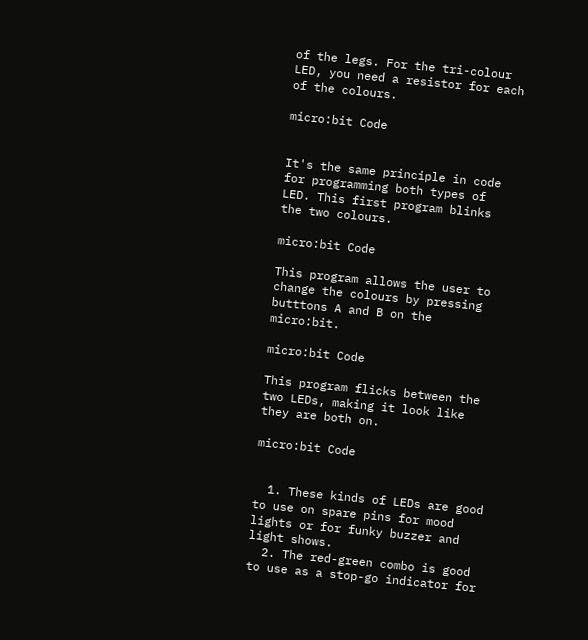of the legs. For the tri-colour LED, you need a resistor for each of the colours.

micro:bit Code


It's the same principle in code for programming both types of LED. This first program blinks the two colours.

micro:bit Code

This program allows the user to change the colours by pressing butttons A and B on the micro:bit.

micro:bit Code

This program flicks between the two LEDs, making it look like they are both on.

micro:bit Code


  1. These kinds of LEDs are good to use on spare pins for mood lights or for funky buzzer and light shows.
  2. The red-green combo is good to use as a stop-go indicator for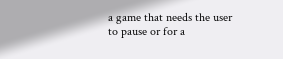a game that needs the user to pause or for a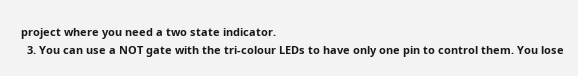project where you need a two state indicator.
  3. You can use a NOT gate with the tri-colour LEDs to have only one pin to control them. You lose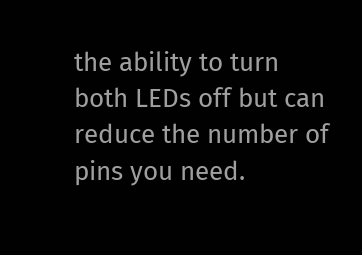the ability to turn both LEDs off but can reduce the number of pins you need.